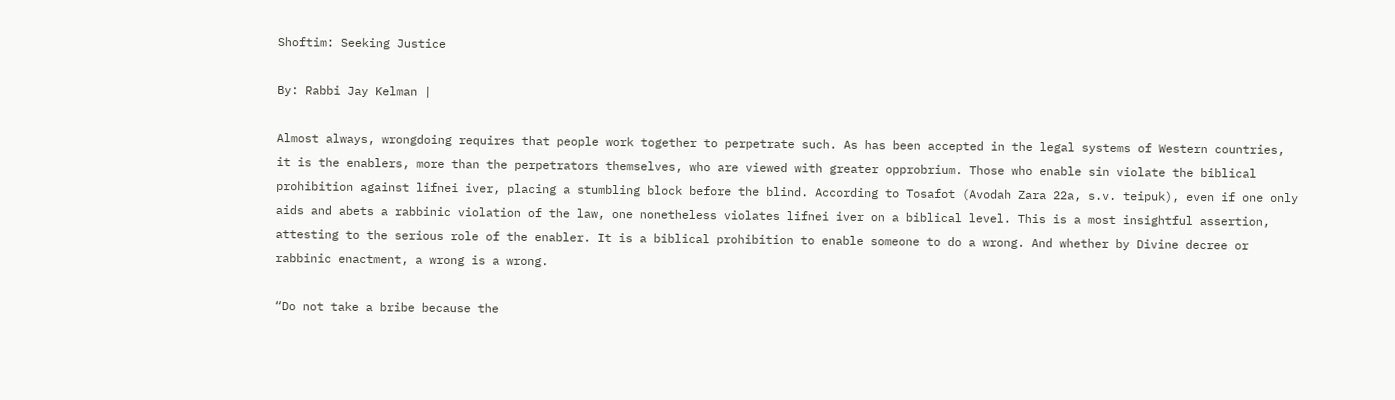Shoftim: Seeking Justice

By: Rabbi Jay Kelman |

Almost always, wrongdoing requires that people work together to perpetrate such. As has been accepted in the legal systems of Western countries, it is the enablers, more than the perpetrators themselves, who are viewed with greater opprobrium. Those who enable sin violate the biblical prohibition against lifnei iver, placing a stumbling block before the blind. According to Tosafot (Avodah Zara 22a, s.v. teipuk), even if one only aids and abets a rabbinic violation of the law, one nonetheless violates lifnei iver on a biblical level. This is a most insightful assertion, attesting to the serious role of the enabler. It is a biblical prohibition to enable someone to do a wrong. And whether by Divine decree or rabbinic enactment, a wrong is a wrong.

“Do not take a bribe because the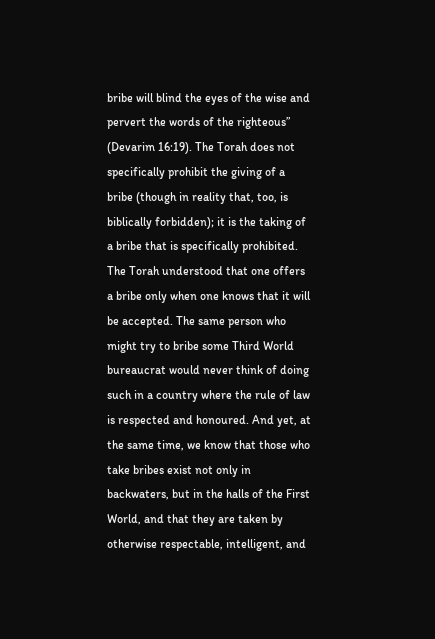bribe will blind the eyes of the wise and pervert the words of the righteous” (Devarim 16:19). The Torah does not specifically prohibit the giving of a bribe (though in reality that, too, is biblically forbidden); it is the taking of a bribe that is specifically prohibited. The Torah understood that one offers a bribe only when one knows that it will be accepted. The same person who might try to bribe some Third World bureaucrat would never think of doing such in a country where the rule of law is respected and honoured. And yet, at the same time, we know that those who take bribes exist not only in backwaters, but in the halls of the First World, and that they are taken by otherwise respectable, intelligent, and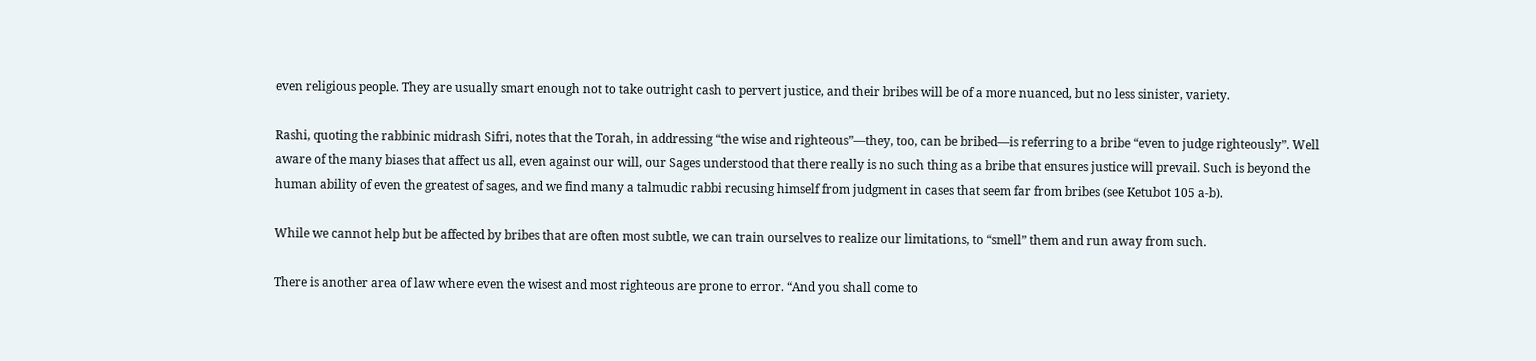even religious people. They are usually smart enough not to take outright cash to pervert justice, and their bribes will be of a more nuanced, but no less sinister, variety.

Rashi, quoting the rabbinic midrash Sifri, notes that the Torah, in addressing “the wise and righteous”—they, too, can be bribed—is referring to a bribe “even to judge righteously”. Well aware of the many biases that affect us all, even against our will, our Sages understood that there really is no such thing as a bribe that ensures justice will prevail. Such is beyond the human ability of even the greatest of sages, and we find many a talmudic rabbi recusing himself from judgment in cases that seem far from bribes (see Ketubot 105 a-b).

While we cannot help but be affected by bribes that are often most subtle, we can train ourselves to realize our limitations, to “smell” them and run away from such.

There is another area of law where even the wisest and most righteous are prone to error. “And you shall come to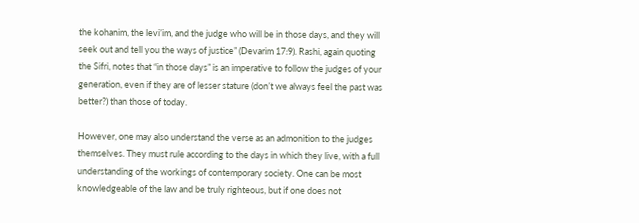the kohanim, the levi’im, and the judge who will be in those days, and they will seek out and tell you the ways of justice” (Devarim 17:9). Rashi, again quoting the Sifri, notes that “in those days” is an imperative to follow the judges of your generation, even if they are of lesser stature (don’t we always feel the past was better?) than those of today.

However, one may also understand the verse as an admonition to the judges themselves. They must rule according to the days in which they live, with a full understanding of the workings of contemporary society. One can be most knowledgeable of the law and be truly righteous, but if one does not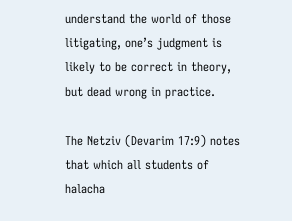understand the world of those litigating, one’s judgment is likely to be correct in theory, but dead wrong in practice.

The Netziv (Devarim 17:9) notes that which all students of halacha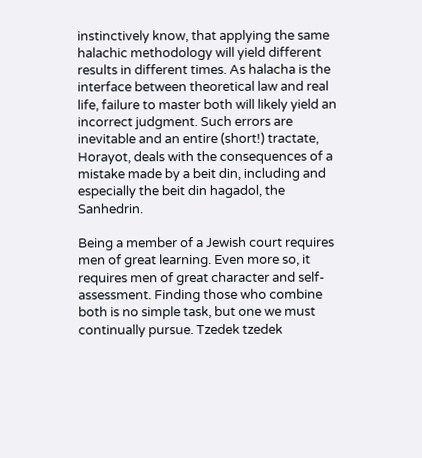instinctively know, that applying the same halachic methodology will yield different results in different times. As halacha is the interface between theoretical law and real life, failure to master both will likely yield an incorrect judgment. Such errors are inevitable and an entire (short!) tractate, Horayot, deals with the consequences of a mistake made by a beit din, including and especially the beit din hagadol, the Sanhedrin.

Being a member of a Jewish court requires men of great learning. Even more so, it requires men of great character and self-assessment. Finding those who combine both is no simple task, but one we must continually pursue. Tzedek tzedek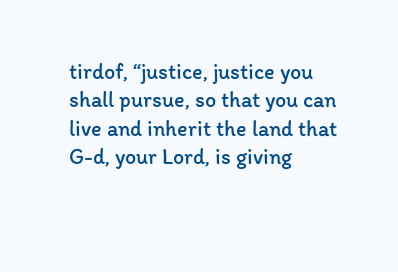tirdof, “justice, justice you shall pursue, so that you can live and inherit the land that G-d, your Lord, is giving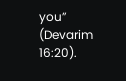you” (Devarim 16:20).